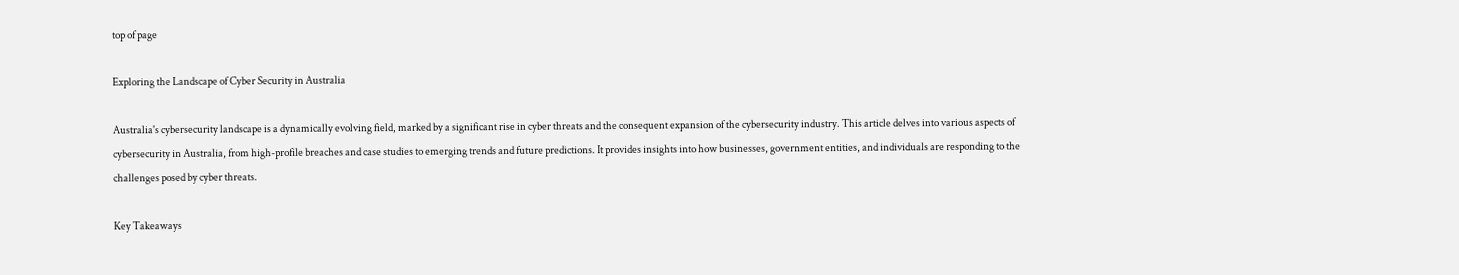top of page

Exploring the Landscape of Cyber Security in Australia

Australia's cybersecurity landscape is a dynamically evolving field, marked by a significant rise in cyber threats and the consequent expansion of the cybersecurity industry. This article delves into various aspects of cybersecurity in Australia, from high-profile breaches and case studies to emerging trends and future predictions. It provides insights into how businesses, government entities, and individuals are responding to the challenges posed by cyber threats.

Key Takeaways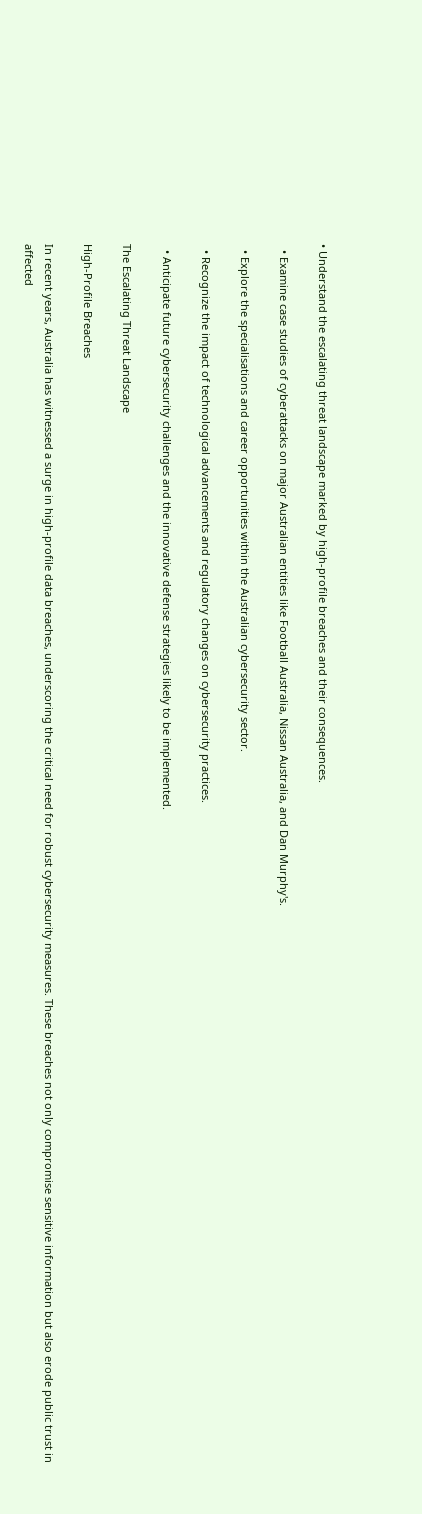• Understand the escalating threat landscape marked by high-profile breaches and their consequences.

  • Examine case studies of cyberattacks on major Australian entities like Football Australia, Nissan Australia, and Dan Murphy's.

  • Explore the specialisations and career opportunities within the Australian cybersecurity sector.

  • Recognize the impact of technological advancements and regulatory changes on cybersecurity practices.

  • Anticipate future cybersecurity challenges and the innovative defense strategies likely to be implemented.

The Escalating Threat Landscape

High-Profile Breaches

In recent years, Australia has witnessed a surge in high-profile data breaches, underscoring the critical need for robust cybersecurity measures. These breaches not only compromise sensitive information but also erode public trust in affected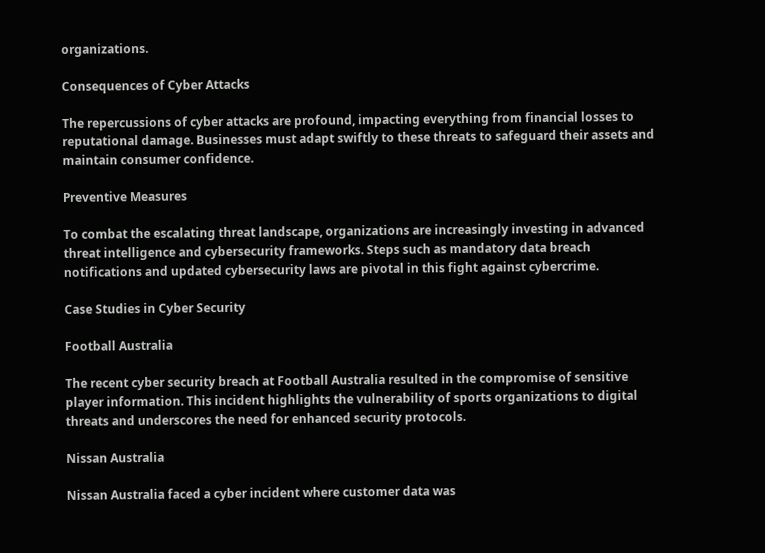organizations.

Consequences of Cyber Attacks

The repercussions of cyber attacks are profound, impacting everything from financial losses to reputational damage. Businesses must adapt swiftly to these threats to safeguard their assets and maintain consumer confidence.

Preventive Measures

To combat the escalating threat landscape, organizations are increasingly investing in advanced threat intelligence and cybersecurity frameworks. Steps such as mandatory data breach notifications and updated cybersecurity laws are pivotal in this fight against cybercrime.

Case Studies in Cyber Security

Football Australia

The recent cyber security breach at Football Australia resulted in the compromise of sensitive player information. This incident highlights the vulnerability of sports organizations to digital threats and underscores the need for enhanced security protocols.

Nissan Australia

Nissan Australia faced a cyber incident where customer data was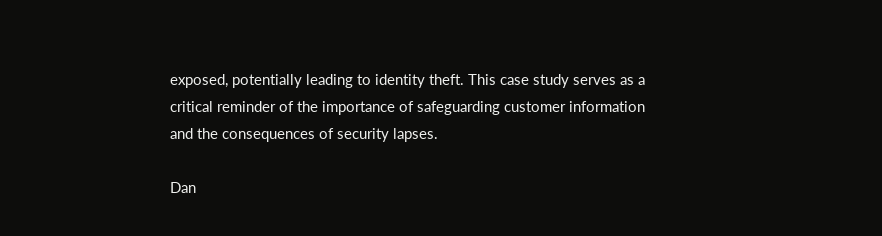exposed, potentially leading to identity theft. This case study serves as a critical reminder of the importance of safeguarding customer information and the consequences of security lapses.

Dan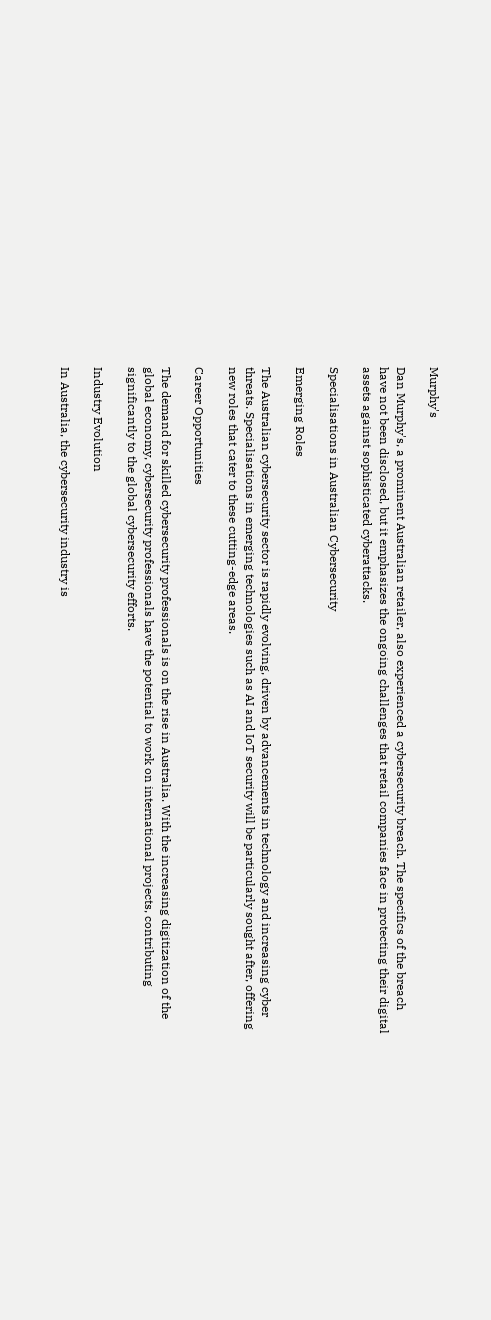Murphy's

Dan Murphy's, a prominent Australian retailer, also experienced a cybersecurity breach. The specifics of the breach have not been disclosed, but it emphasizes the ongoing challenges that retail companies face in protecting their digital assets against sophisticated cyberattacks.

Specialisations in Australian Cybersecurity

Emerging Roles

The Australian cybersecurity sector is rapidly evolving, driven by advancements in technology and increasing cyber threats. Specialisations in emerging technologies such as AI and IoT security will be particularly sought after, offering new roles that cater to these cutting-edge areas.

Career Opportunities

The demand for skilled cybersecurity professionals is on the rise in Australia. With the increasing digitization of the global economy, cybersecurity professionals have the potential to work on international projects, contributing significantly to the global cybersecurity efforts.

Industry Evolution

In Australia, the cybersecurity industry is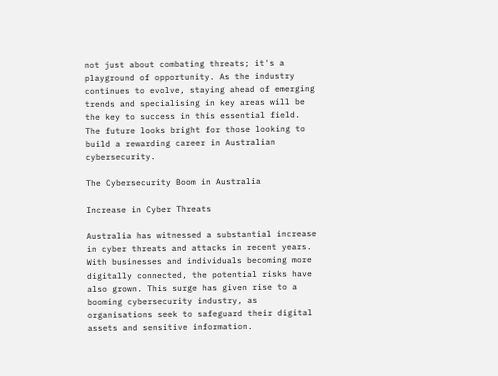not just about combating threats; it's a playground of opportunity. As the industry continues to evolve, staying ahead of emerging trends and specialising in key areas will be the key to success in this essential field. The future looks bright for those looking to build a rewarding career in Australian cybersecurity.

The Cybersecurity Boom in Australia

Increase in Cyber Threats

Australia has witnessed a substantial increase in cyber threats and attacks in recent years. With businesses and individuals becoming more digitally connected, the potential risks have also grown. This surge has given rise to a booming cybersecurity industry, as organisations seek to safeguard their digital assets and sensitive information.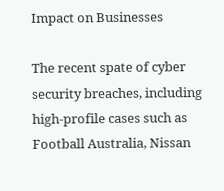Impact on Businesses

The recent spate of cyber security breaches, including high-profile cases such as Football Australia, Nissan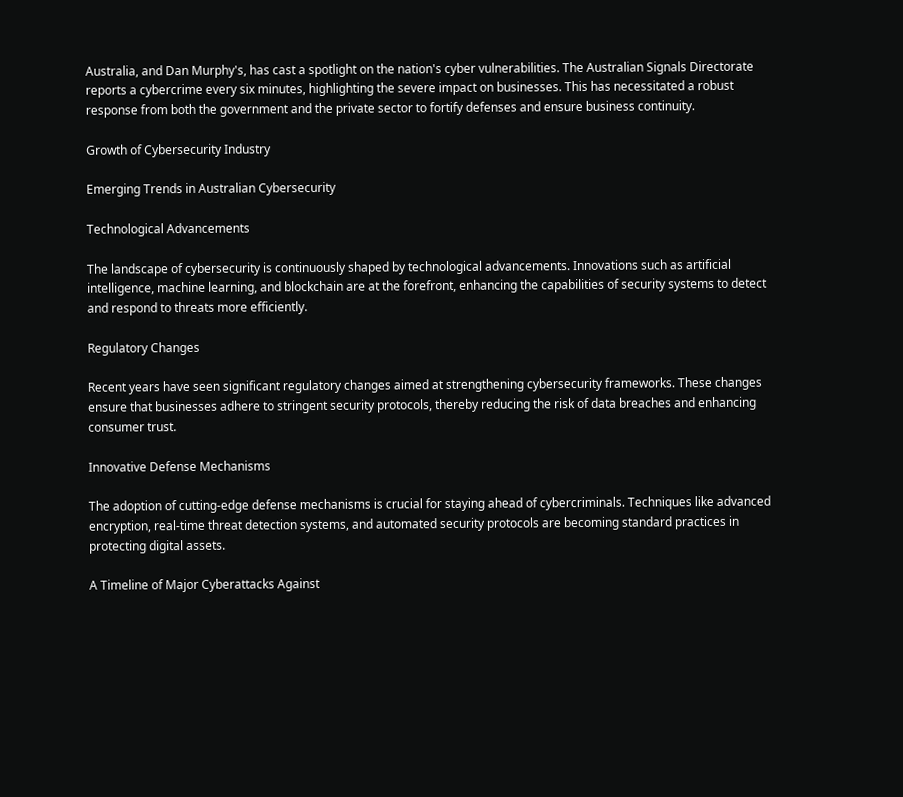Australia, and Dan Murphy's, has cast a spotlight on the nation's cyber vulnerabilities. The Australian Signals Directorate reports a cybercrime every six minutes, highlighting the severe impact on businesses. This has necessitated a robust response from both the government and the private sector to fortify defenses and ensure business continuity.

Growth of Cybersecurity Industry

Emerging Trends in Australian Cybersecurity

Technological Advancements

The landscape of cybersecurity is continuously shaped by technological advancements. Innovations such as artificial intelligence, machine learning, and blockchain are at the forefront, enhancing the capabilities of security systems to detect and respond to threats more efficiently.

Regulatory Changes

Recent years have seen significant regulatory changes aimed at strengthening cybersecurity frameworks. These changes ensure that businesses adhere to stringent security protocols, thereby reducing the risk of data breaches and enhancing consumer trust.

Innovative Defense Mechanisms

The adoption of cutting-edge defense mechanisms is crucial for staying ahead of cybercriminals. Techniques like advanced encryption, real-time threat detection systems, and automated security protocols are becoming standard practices in protecting digital assets.

A Timeline of Major Cyberattacks Against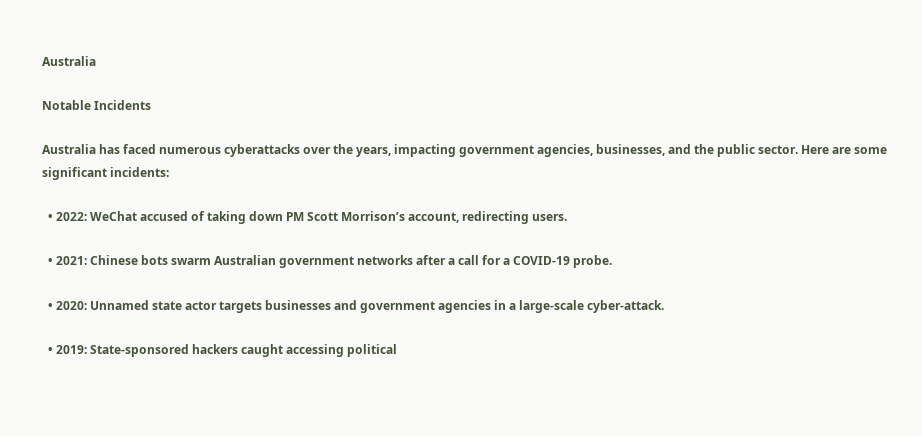Australia

Notable Incidents

Australia has faced numerous cyberattacks over the years, impacting government agencies, businesses, and the public sector. Here are some significant incidents:

  • 2022: WeChat accused of taking down PM Scott Morrison’s account, redirecting users.

  • 2021: Chinese bots swarm Australian government networks after a call for a COVID-19 probe.

  • 2020: Unnamed state actor targets businesses and government agencies in a large-scale cyber-attack.

  • 2019: State-sponsored hackers caught accessing political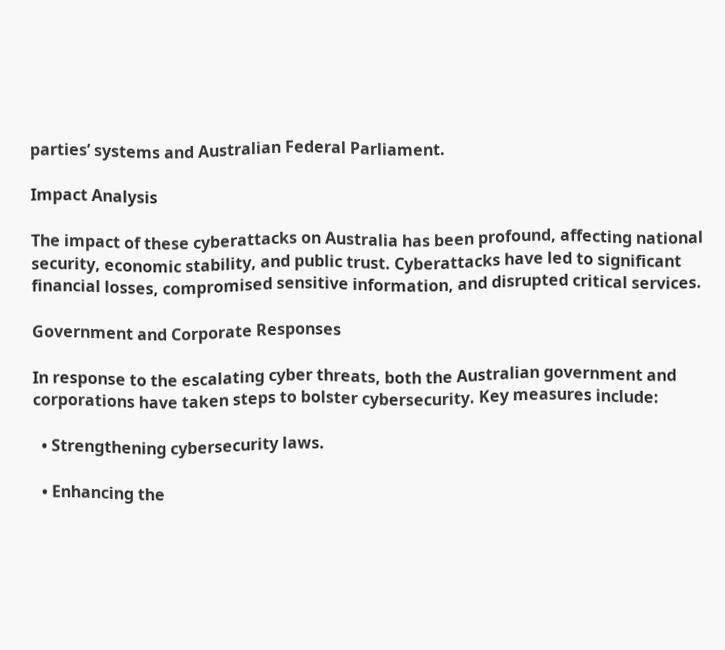parties’ systems and Australian Federal Parliament.

Impact Analysis

The impact of these cyberattacks on Australia has been profound, affecting national security, economic stability, and public trust. Cyberattacks have led to significant financial losses, compromised sensitive information, and disrupted critical services.

Government and Corporate Responses

In response to the escalating cyber threats, both the Australian government and corporations have taken steps to bolster cybersecurity. Key measures include:

  • Strengthening cybersecurity laws.

  • Enhancing the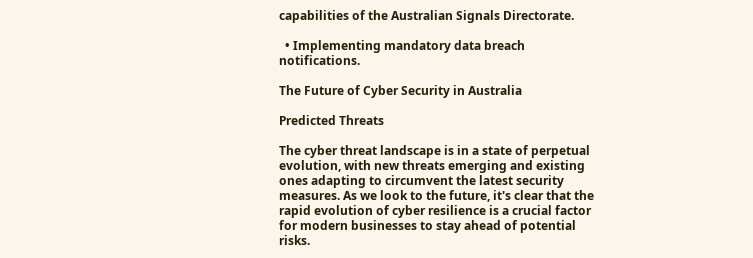capabilities of the Australian Signals Directorate.

  • Implementing mandatory data breach notifications.

The Future of Cyber Security in Australia

Predicted Threats

The cyber threat landscape is in a state of perpetual evolution, with new threats emerging and existing ones adapting to circumvent the latest security measures. As we look to the future, it's clear that the rapid evolution of cyber resilience is a crucial factor for modern businesses to stay ahead of potential risks.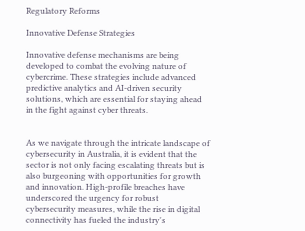Regulatory Reforms

Innovative Defense Strategies

Innovative defense mechanisms are being developed to combat the evolving nature of cybercrime. These strategies include advanced predictive analytics and AI-driven security solutions, which are essential for staying ahead in the fight against cyber threats.


As we navigate through the intricate landscape of cybersecurity in Australia, it is evident that the sector is not only facing escalating threats but is also burgeoning with opportunities for growth and innovation. High-profile breaches have underscored the urgency for robust cybersecurity measures, while the rise in digital connectivity has fueled the industry's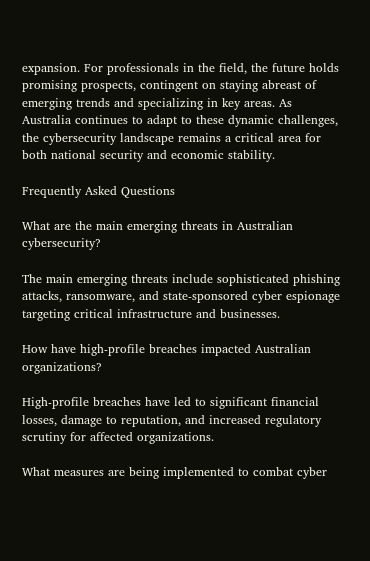expansion. For professionals in the field, the future holds promising prospects, contingent on staying abreast of emerging trends and specializing in key areas. As Australia continues to adapt to these dynamic challenges, the cybersecurity landscape remains a critical area for both national security and economic stability.

Frequently Asked Questions

What are the main emerging threats in Australian cybersecurity?

The main emerging threats include sophisticated phishing attacks, ransomware, and state-sponsored cyber espionage targeting critical infrastructure and businesses.

How have high-profile breaches impacted Australian organizations?

High-profile breaches have led to significant financial losses, damage to reputation, and increased regulatory scrutiny for affected organizations.

What measures are being implemented to combat cyber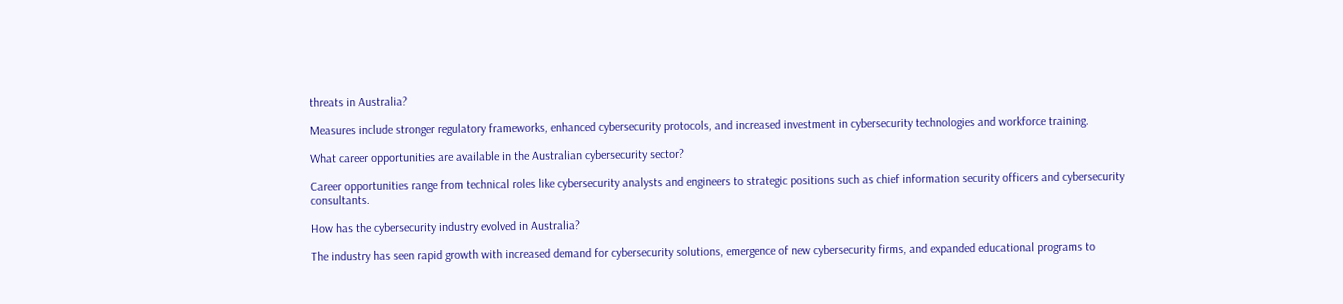threats in Australia?

Measures include stronger regulatory frameworks, enhanced cybersecurity protocols, and increased investment in cybersecurity technologies and workforce training.

What career opportunities are available in the Australian cybersecurity sector?

Career opportunities range from technical roles like cybersecurity analysts and engineers to strategic positions such as chief information security officers and cybersecurity consultants.

How has the cybersecurity industry evolved in Australia?

The industry has seen rapid growth with increased demand for cybersecurity solutions, emergence of new cybersecurity firms, and expanded educational programs to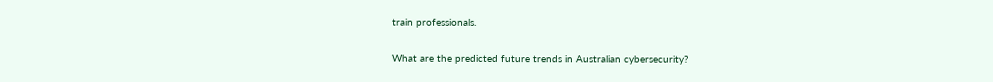train professionals.

What are the predicted future trends in Australian cybersecurity?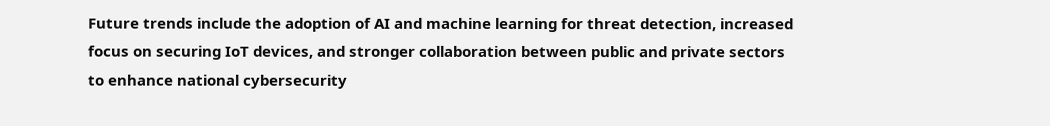Future trends include the adoption of AI and machine learning for threat detection, increased focus on securing IoT devices, and stronger collaboration between public and private sectors to enhance national cybersecurity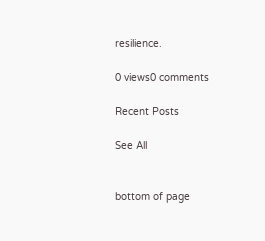resilience.

0 views0 comments

Recent Posts

See All


bottom of page